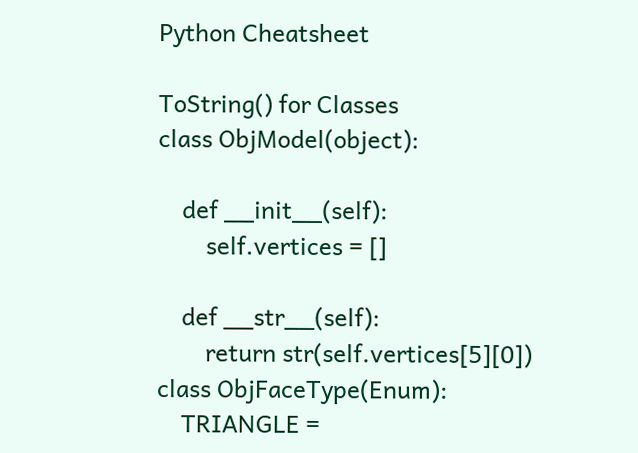Python Cheatsheet

ToString() for Classes
class ObjModel(object):

    def __init__(self):
        self.vertices = []

    def __str__(self):
        return str(self.vertices[5][0])
class ObjFaceType(Enum):
    TRIANGLE =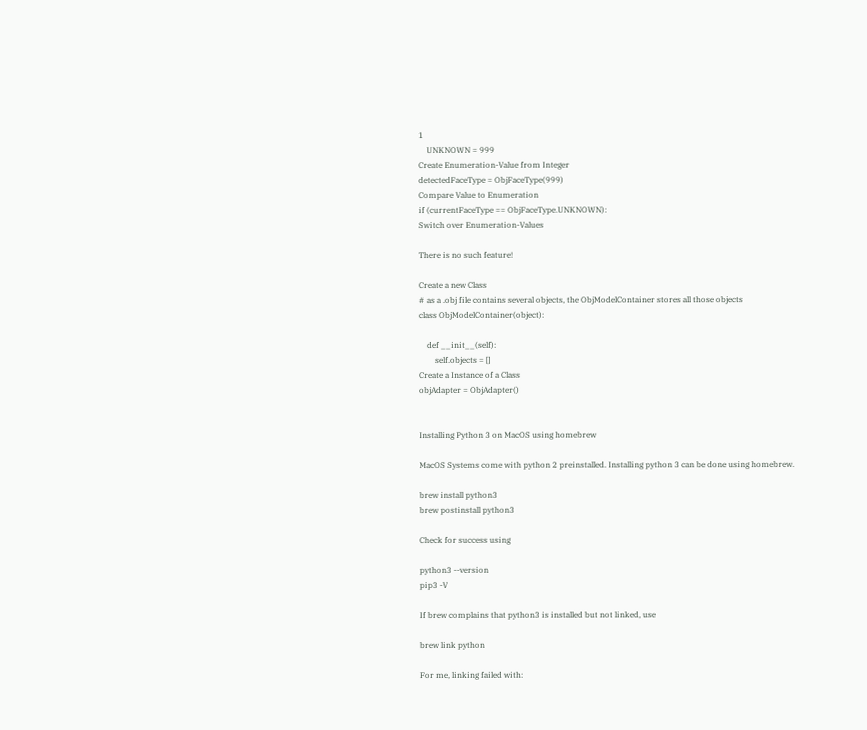1
    UNKNOWN = 999
Create Enumeration-Value from Integer
detectedFaceType = ObjFaceType(999)
Compare Value to Enumeration
if (currentFaceType == ObjFaceType.UNKNOWN):
Switch over Enumeration-Values

There is no such feature!

Create a new Class
# as a .obj file contains several objects, the ObjModelContainer stores all those objects
class ObjModelContainer(object):

    def __init__(self):
        self.objects = []
Create a Instance of a Class
objAdapter = ObjAdapter()


Installing Python 3 on MacOS using homebrew

MacOS Systems come with python 2 preinstalled. Installing python 3 can be done using homebrew.

brew install python3
brew postinstall python3

Check for success using

python3 --version
pip3 -V

If brew complains that python3 is installed but not linked, use

brew link python

For me, linking failed with: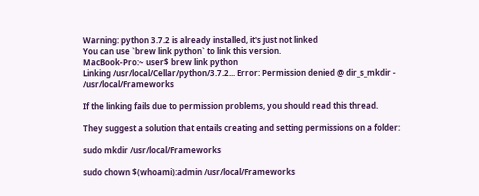Warning: python 3.7.2 is already installed, it's just not linked
You can use `brew link python` to link this version.
MacBook-Pro:~ user$ brew link python
Linking /usr/local/Cellar/python/3.7.2... Error: Permission denied @ dir_s_mkdir - /usr/local/Frameworks

If the linking fails due to permission problems, you should read this thread.

They suggest a solution that entails creating and setting permissions on a folder:

sudo mkdir /usr/local/Frameworks

sudo chown $(whoami):admin /usr/local/Frameworks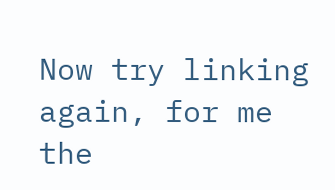Now try linking again, for me the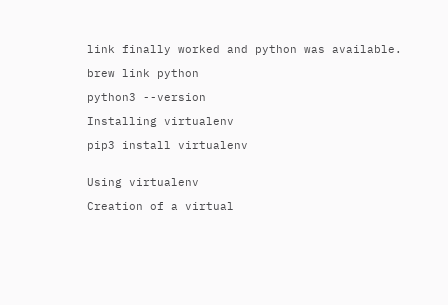link finally worked and python was available.

brew link python

python3 --version

Installing virtualenv

pip3 install virtualenv


Using virtualenv

Creation of a virtual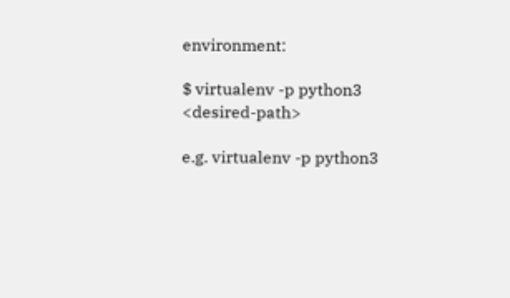environment:

$ virtualenv -p python3 <desired-path>

e.g. virtualenv -p python3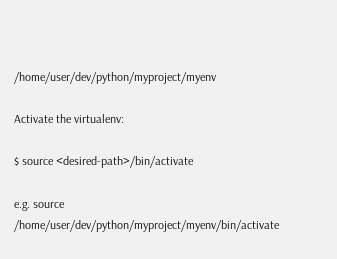/home/user/dev/python/myproject/myenv

Activate the virtualenv:

$ source <desired-path>/bin/activate

e.g. source /home/user/dev/python/myproject/myenv/bin/activate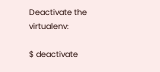Deactivate the virtualenv:

$ deactivate